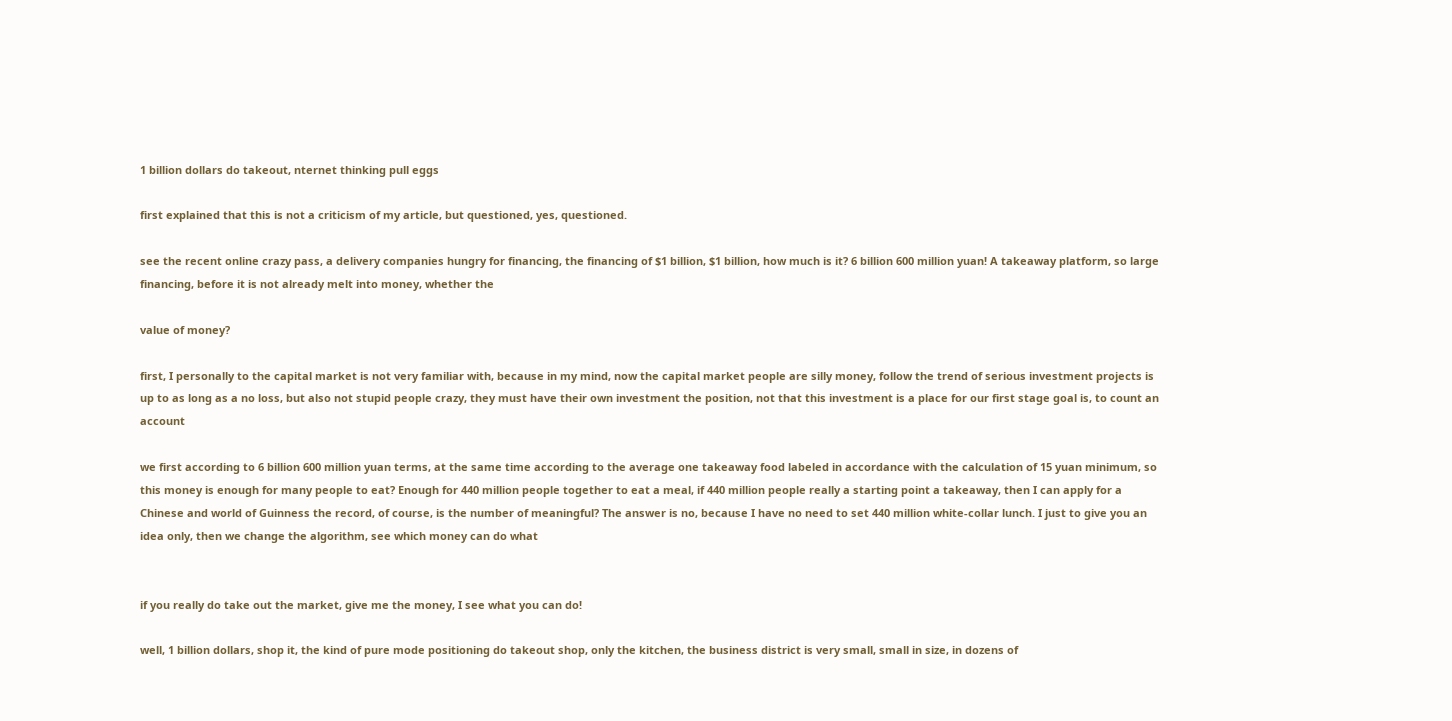1 billion dollars do takeout, nternet thinking pull eggs

first explained that this is not a criticism of my article, but questioned, yes, questioned.

see the recent online crazy pass, a delivery companies hungry for financing, the financing of $1 billion, $1 billion, how much is it? 6 billion 600 million yuan! A takeaway platform, so large financing, before it is not already melt into money, whether the

value of money?

first, I personally to the capital market is not very familiar with, because in my mind, now the capital market people are silly money, follow the trend of serious investment projects is up to as long as a no loss, but also not stupid people crazy, they must have their own investment the position, not that this investment is a place for our first stage goal is, to count an account

we first according to 6 billion 600 million yuan terms, at the same time according to the average one takeaway food labeled in accordance with the calculation of 15 yuan minimum, so this money is enough for many people to eat? Enough for 440 million people together to eat a meal, if 440 million people really a starting point a takeaway, then I can apply for a Chinese and world of Guinness the record, of course, is the number of meaningful? The answer is no, because I have no need to set 440 million white-collar lunch. I just to give you an idea only, then we change the algorithm, see which money can do what


if you really do take out the market, give me the money, I see what you can do!

well, 1 billion dollars, shop it, the kind of pure mode positioning do takeout shop, only the kitchen, the business district is very small, small in size, in dozens of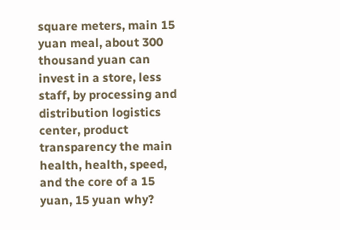square meters, main 15 yuan meal, about 300 thousand yuan can invest in a store, less staff, by processing and distribution logistics center, product transparency the main health, health, speed, and the core of a 15 yuan, 15 yuan why?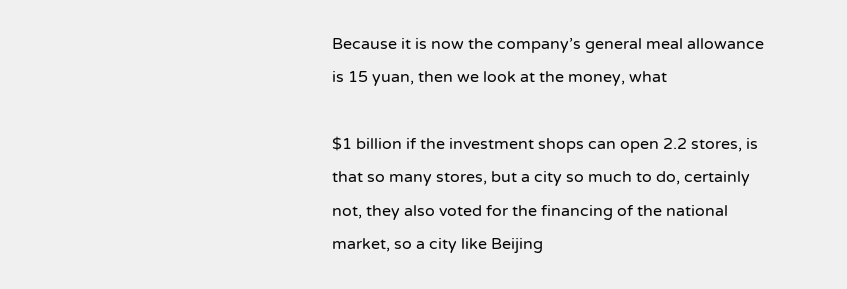Because it is now the company’s general meal allowance is 15 yuan, then we look at the money, what

$1 billion if the investment shops can open 2.2 stores, is that so many stores, but a city so much to do, certainly not, they also voted for the financing of the national market, so a city like Beijing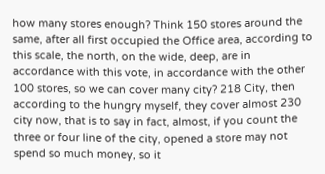how many stores enough? Think 150 stores around the same, after all first occupied the Office area, according to this scale, the north, on the wide, deep, are in accordance with this vote, in accordance with the other 100 stores, so we can cover many city? 218 City, then according to the hungry myself, they cover almost 230 city now, that is to say in fact, almost, if you count the three or four line of the city, opened a store may not spend so much money, so it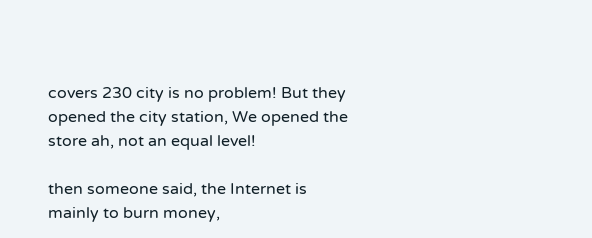covers 230 city is no problem! But they opened the city station, We opened the store ah, not an equal level!

then someone said, the Internet is mainly to burn money,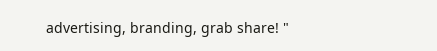advertising, branding, grab share! "